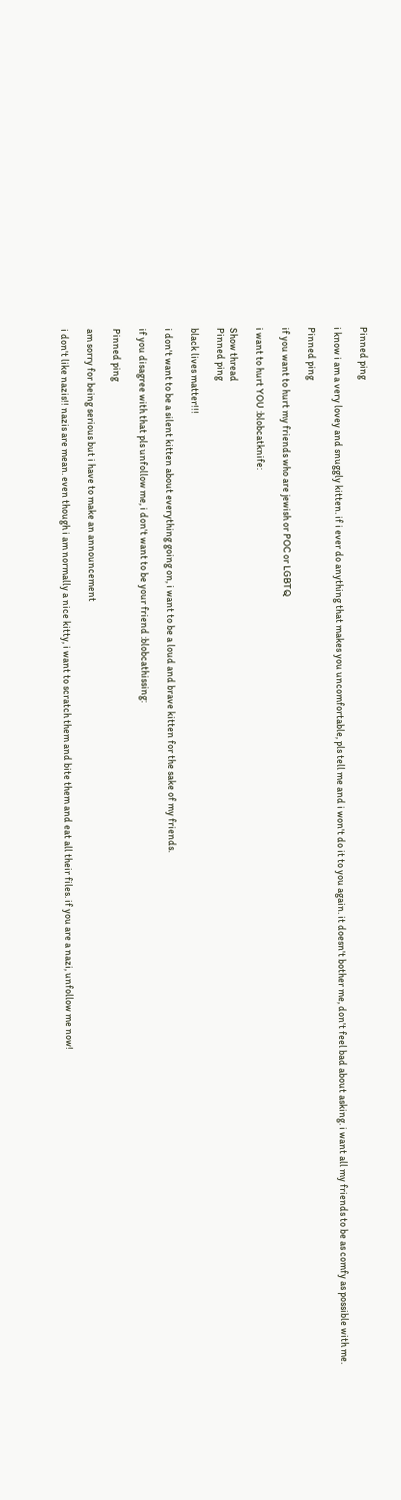Pinned ping

i know i am a very lovey and snuggly kitten. if i ever do anything that makes you uncomfortable, pls tell me and i won't do it to you again. it doesn't bother me, don't feel bad about asking. i want all my friends to be as comfy as possible with me.

Pinned ping

if you want to hurt my friends who are jewish or POC or LGBTQ

i want to hurt YOU :blobcatknife:

Show thread
Pinned ping

black lives matter!!!

i don't want to be a silent kitten about everything going on, i want to be a loud and brave kitten for the sake of my friends.

if you disagree with that pls unfollow me, i don't want to be your friend :blobcathissing:

Pinned ping

am sorry for being serious but i have to make an announcement

i don't like nazis!! nazis are mean. even though i am normally a nice kitty, i want to scratch them and bite them and eat all their files. if you are a nazi, unfollow me now!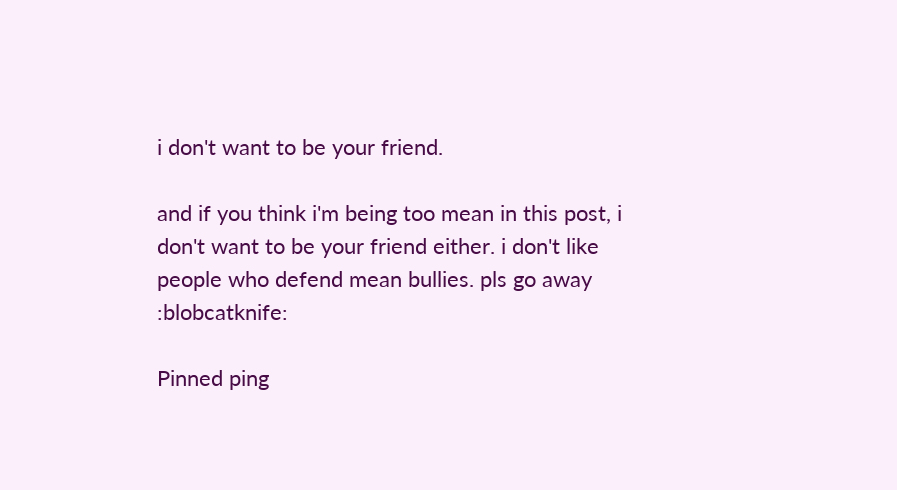i don't want to be your friend.

and if you think i'm being too mean in this post, i don't want to be your friend either. i don't like people who defend mean bullies. pls go away :blobcatknife:

Pinned ping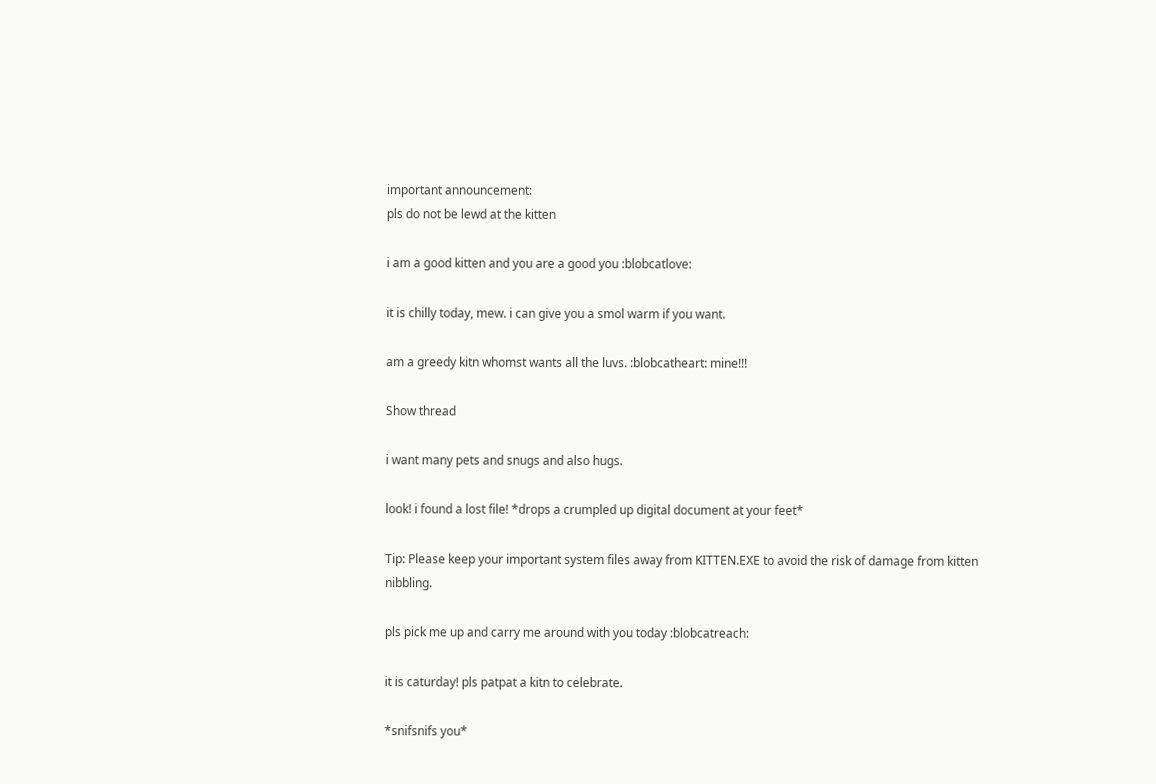important announcement:
pls do not be lewd at the kitten

i am a good kitten and you are a good you :blobcatlove:

it is chilly today, mew. i can give you a smol warm if you want.

am a greedy kitn whomst wants all the luvs. :blobcatheart: mine!!!

Show thread

i want many pets and snugs and also hugs.

look! i found a lost file! *drops a crumpled up digital document at your feet*

Tip: Please keep your important system files away from KITTEN.EXE to avoid the risk of damage from kitten nibbling.

pls pick me up and carry me around with you today :blobcatreach:

it is caturday! pls patpat a kitn to celebrate.

*snifsnifs you*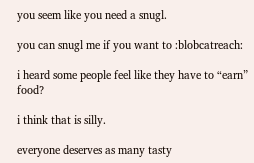you seem like you need a snugl.

you can snugl me if you want to :blobcatreach:

i heard some people feel like they have to “earn” food?

i think that is silly.

everyone deserves as many tasty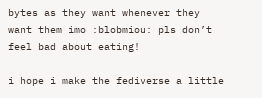bytes as they want whenever they want them imo :blobmiou: pls don’t feel bad about eating!

i hope i make the fediverse a little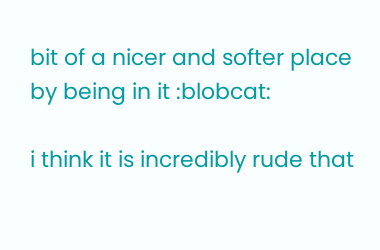bit of a nicer and softer place by being in it :blobcat:

i think it is incredibly rude that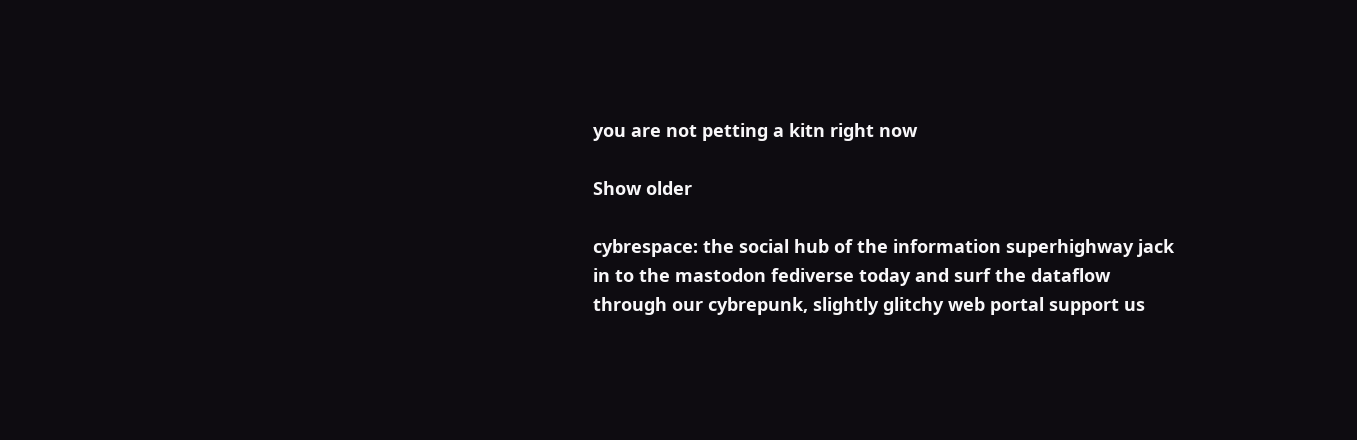you are not petting a kitn right now

Show older

cybrespace: the social hub of the information superhighway jack in to the mastodon fediverse today and surf the dataflow through our cybrepunk, slightly glitchy web portal support us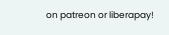on patreon or liberapay!